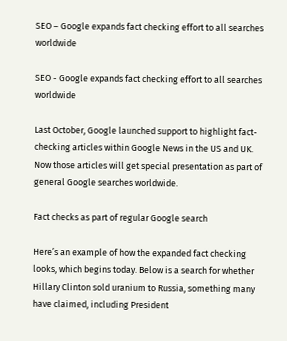SEO – Google expands fact checking effort to all searches worldwide

SEO - Google expands fact checking effort to all searches worldwide

Last October, Google launched support to highlight fact-checking articles within Google News in the US and UK. Now those articles will get special presentation as part of general Google searches worldwide.

Fact checks as part of regular Google search

Here’s an example of how the expanded fact checking looks, which begins today. Below is a search for whether Hillary Clinton sold uranium to Russia, something many have claimed, including President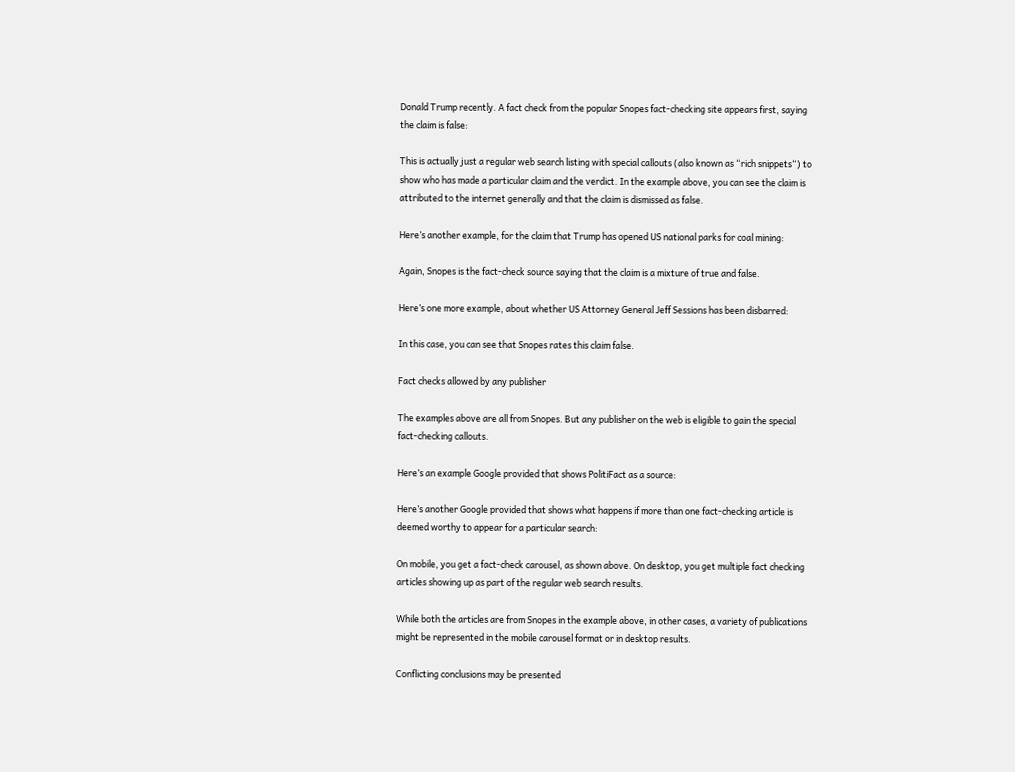Donald Trump recently. A fact check from the popular Snopes fact-checking site appears first, saying the claim is false:

This is actually just a regular web search listing with special callouts (also known as “rich snippets“) to show who has made a particular claim and the verdict. In the example above, you can see the claim is attributed to the internet generally and that the claim is dismissed as false.

Here’s another example, for the claim that Trump has opened US national parks for coal mining:

Again, Snopes is the fact-check source saying that the claim is a mixture of true and false.

Here’s one more example, about whether US Attorney General Jeff Sessions has been disbarred:

In this case, you can see that Snopes rates this claim false.

Fact checks allowed by any publisher

The examples above are all from Snopes. But any publisher on the web is eligible to gain the special fact-checking callouts.

Here’s an example Google provided that shows PolitiFact as a source:

Here’s another Google provided that shows what happens if more than one fact-checking article is deemed worthy to appear for a particular search:

On mobile, you get a fact-check carousel, as shown above. On desktop, you get multiple fact checking articles showing up as part of the regular web search results.

While both the articles are from Snopes in the example above, in other cases, a variety of publications might be represented in the mobile carousel format or in desktop results.

Conflicting conclusions may be presented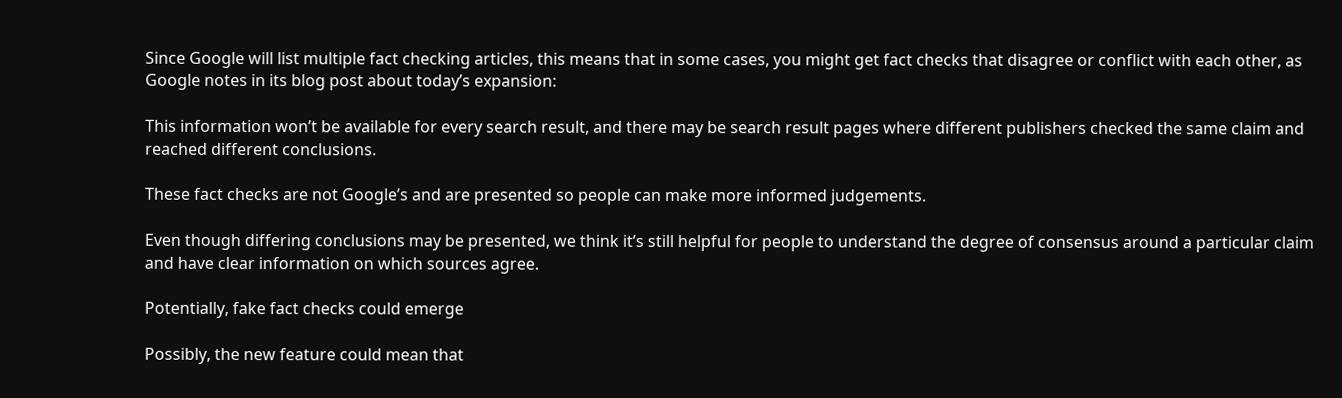Since Google will list multiple fact checking articles, this means that in some cases, you might get fact checks that disagree or conflict with each other, as Google notes in its blog post about today’s expansion:

This information won’t be available for every search result, and there may be search result pages where different publishers checked the same claim and reached different conclusions.

These fact checks are not Google’s and are presented so people can make more informed judgements.

Even though differing conclusions may be presented, we think it’s still helpful for people to understand the degree of consensus around a particular claim and have clear information on which sources agree.

Potentially, fake fact checks could emerge

Possibly, the new feature could mean that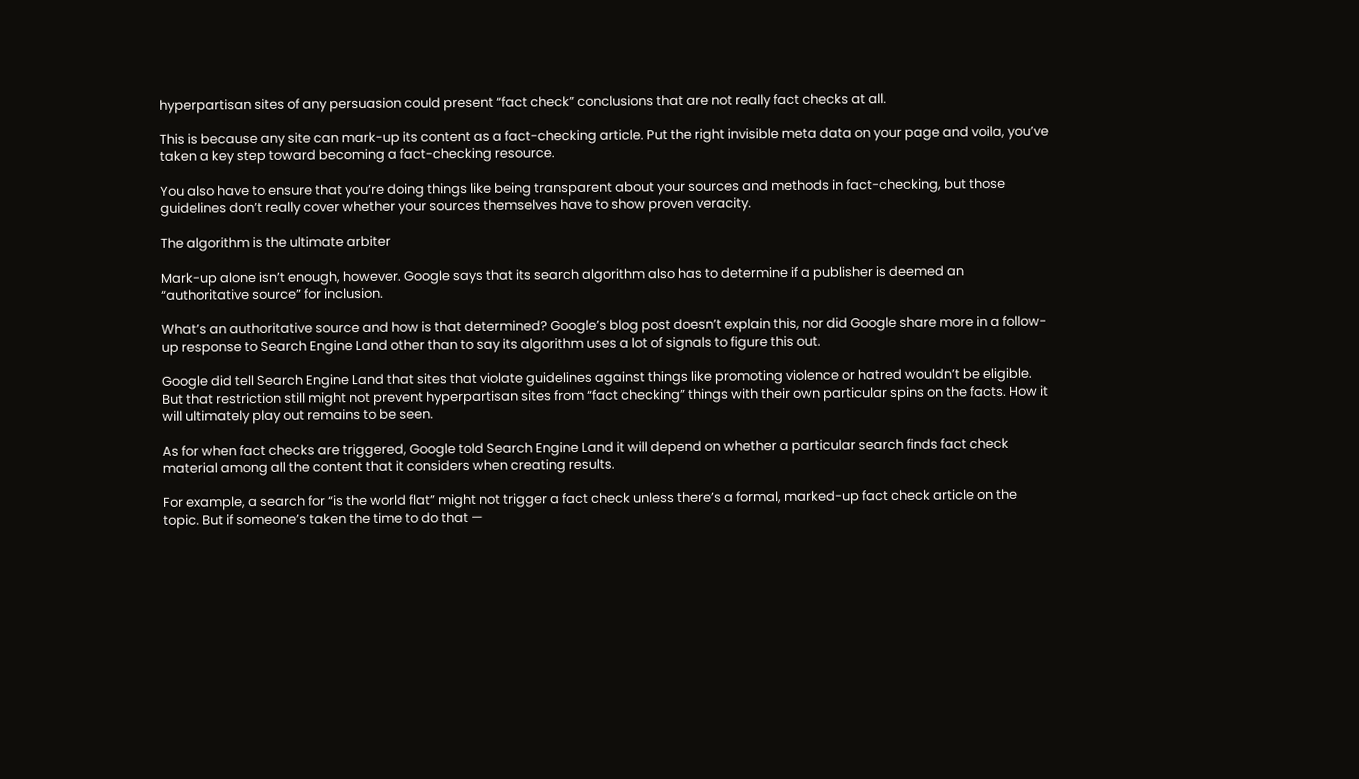hyperpartisan sites of any persuasion could present “fact check” conclusions that are not really fact checks at all.

This is because any site can mark-up its content as a fact-checking article. Put the right invisible meta data on your page and voila, you’ve taken a key step toward becoming a fact-checking resource.

You also have to ensure that you’re doing things like being transparent about your sources and methods in fact-checking, but those guidelines don’t really cover whether your sources themselves have to show proven veracity.

The algorithm is the ultimate arbiter

Mark-up alone isn’t enough, however. Google says that its search algorithm also has to determine if a publisher is deemed an “authoritative source” for inclusion.

What’s an authoritative source and how is that determined? Google’s blog post doesn’t explain this, nor did Google share more in a follow-up response to Search Engine Land other than to say its algorithm uses a lot of signals to figure this out.

Google did tell Search Engine Land that sites that violate guidelines against things like promoting violence or hatred wouldn’t be eligible. But that restriction still might not prevent hyperpartisan sites from “fact checking” things with their own particular spins on the facts. How it will ultimately play out remains to be seen.

As for when fact checks are triggered, Google told Search Engine Land it will depend on whether a particular search finds fact check material among all the content that it considers when creating results.

For example, a search for “is the world flat” might not trigger a fact check unless there’s a formal, marked-up fact check article on the topic. But if someone’s taken the time to do that —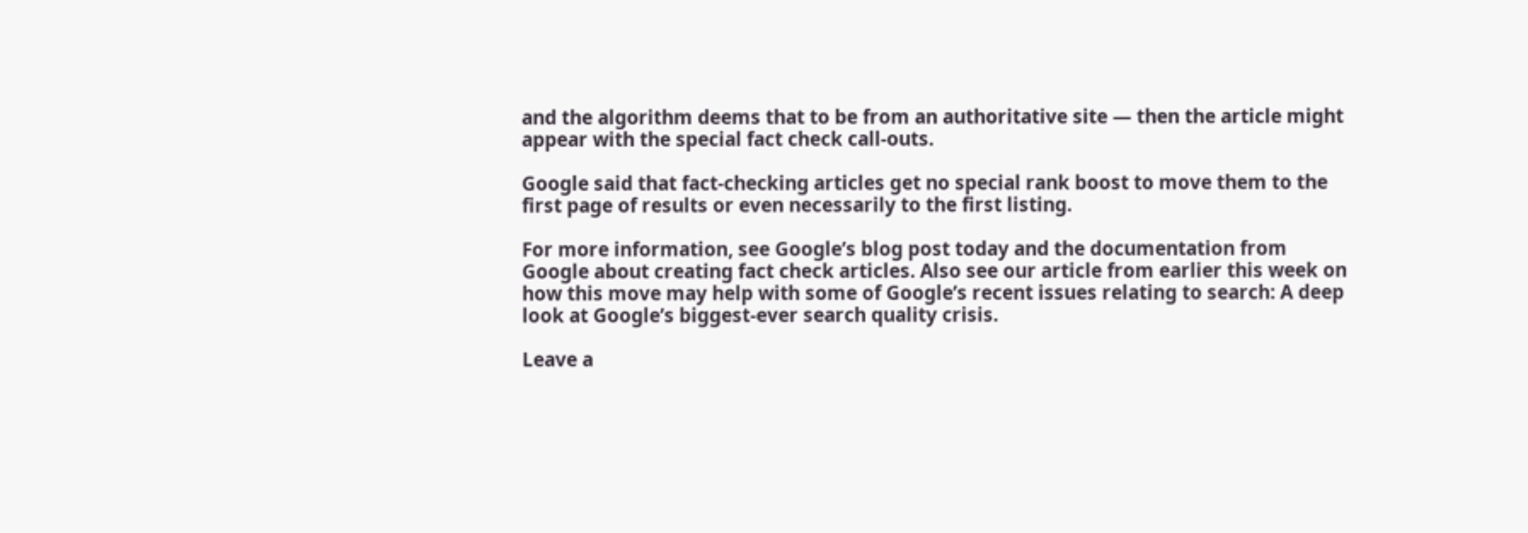and the algorithm deems that to be from an authoritative site — then the article might appear with the special fact check call-outs.

Google said that fact-checking articles get no special rank boost to move them to the first page of results or even necessarily to the first listing.

For more information, see Google’s blog post today and the documentation from Google about creating fact check articles. Also see our article from earlier this week on how this move may help with some of Google’s recent issues relating to search: A deep look at Google’s biggest-ever search quality crisis.

Leave a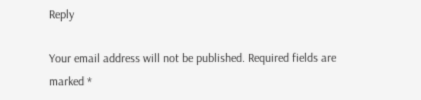Reply

Your email address will not be published. Required fields are marked *